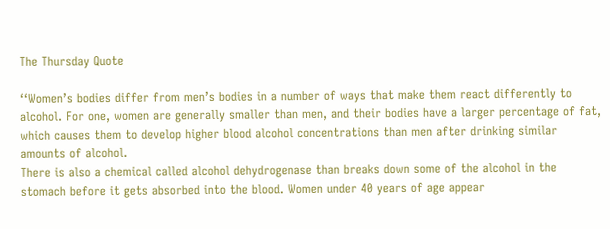The Thursday Quote

‘‘Women’s bodies differ from men’s bodies in a number of ways that make them react differently to alcohol. For one, women are generally smaller than men, and their bodies have a larger percentage of fat, which causes them to develop higher blood alcohol concentrations than men after drinking similar amounts of alcohol.
There is also a chemical called alcohol dehydrogenase than breaks down some of the alcohol in the stomach before it gets absorbed into the blood. Women under 40 years of age appear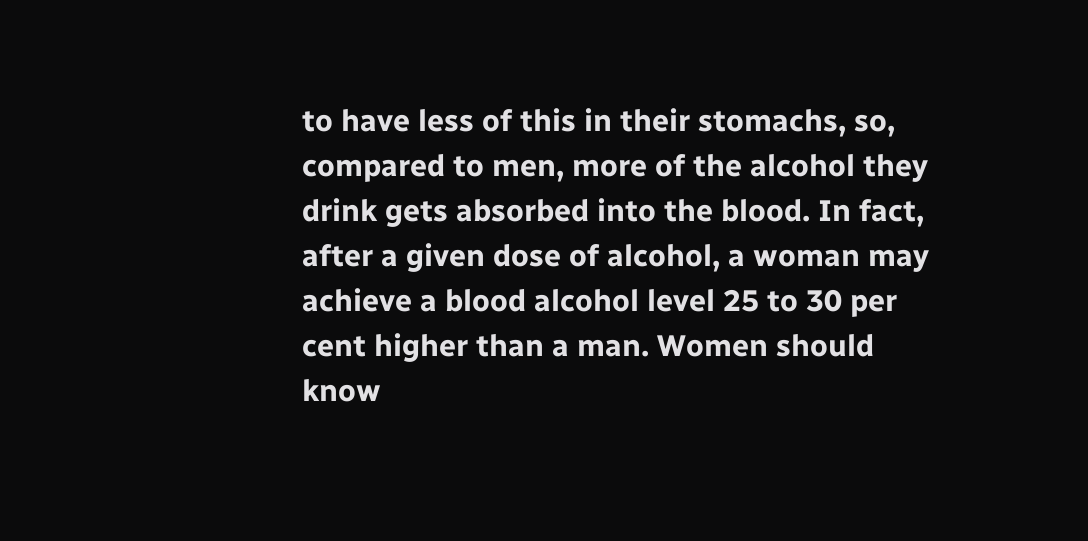to have less of this in their stomachs, so, compared to men, more of the alcohol they drink gets absorbed into the blood. In fact, after a given dose of alcohol, a woman may achieve a blood alcohol level 25 to 30 per cent higher than a man. Women should know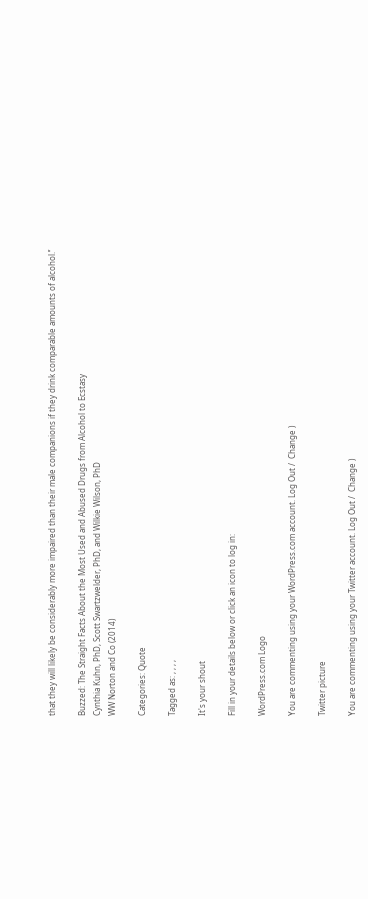that they will likely be considerably more impaired than their male companions if they drink comparable amounts of alcohol.’’

Buzzed: The Straight Facts About the Most Used and Abused Drugs from Alcohol to Ecstasy
Cynthia Kuhn, PhD, Scott Swartzwelder, PhD, and Wilkie Wilson, PhD
WW Norton and Co (2014)

Categories: Quote

Tagged as: , , , ,

It's your shout

Fill in your details below or click an icon to log in:

WordPress.com Logo

You are commenting using your WordPress.com account. Log Out /  Change )

Twitter picture

You are commenting using your Twitter account. Log Out /  Change )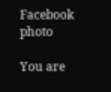Facebook photo

You are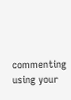commenting using your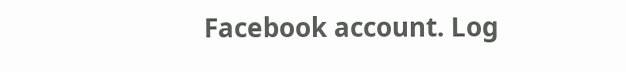Facebook account. Log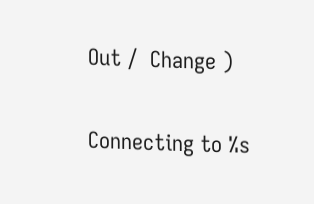Out /  Change )

Connecting to %s